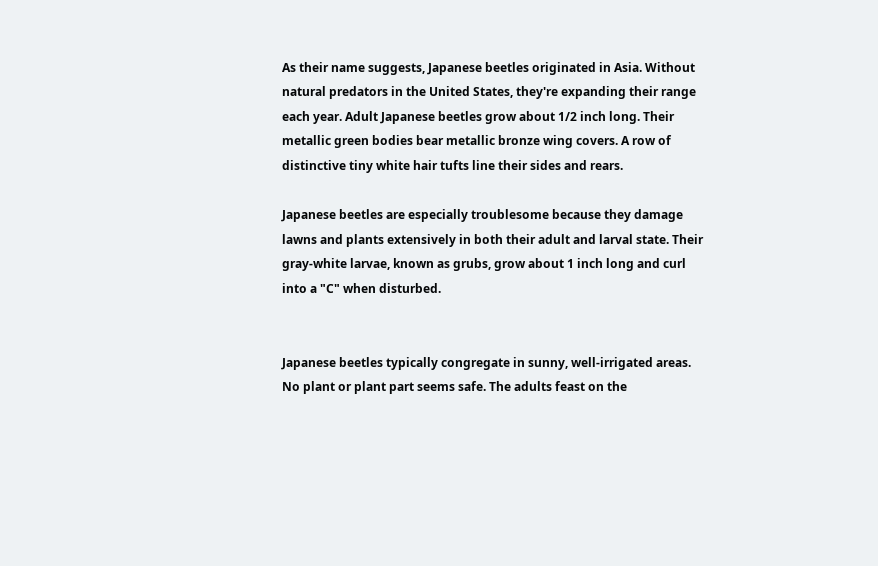As their name suggests, Japanese beetles originated in Asia. Without natural predators in the United States, they're expanding their range each year. Adult Japanese beetles grow about 1/2 inch long. Their metallic green bodies bear metallic bronze wing covers. A row of distinctive tiny white hair tufts line their sides and rears.

Japanese beetles are especially troublesome because they damage lawns and plants extensively in both their adult and larval state. Their gray-white larvae, known as grubs, grow about 1 inch long and curl into a "C" when disturbed.


Japanese beetles typically congregate in sunny, well-irrigated areas. No plant or plant part seems safe. The adults feast on the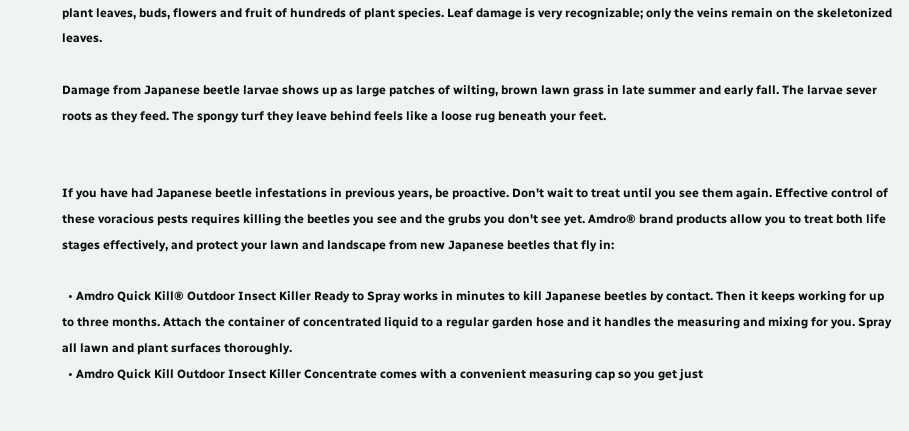plant leaves, buds, flowers and fruit of hundreds of plant species. Leaf damage is very recognizable; only the veins remain on the skeletonized leaves.

Damage from Japanese beetle larvae shows up as large patches of wilting, brown lawn grass in late summer and early fall. The larvae sever roots as they feed. The spongy turf they leave behind feels like a loose rug beneath your feet.


If you have had Japanese beetle infestations in previous years, be proactive. Don't wait to treat until you see them again. Effective control of these voracious pests requires killing the beetles you see and the grubs you don't see yet. Amdro® brand products allow you to treat both life stages effectively, and protect your lawn and landscape from new Japanese beetles that fly in:

  • Amdro Quick Kill® Outdoor Insect Killer Ready to Spray works in minutes to kill Japanese beetles by contact. Then it keeps working for up to three months. Attach the container of concentrated liquid to a regular garden hose and it handles the measuring and mixing for you. Spray all lawn and plant surfaces thoroughly.
  • Amdro Quick Kill Outdoor Insect Killer Concentrate comes with a convenient measuring cap so you get just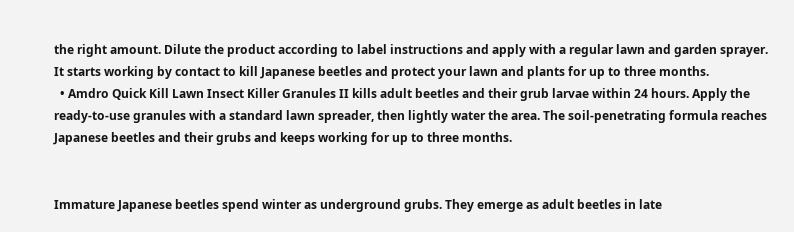the right amount. Dilute the product according to label instructions and apply with a regular lawn and garden sprayer. It starts working by contact to kill Japanese beetles and protect your lawn and plants for up to three months.
  • Amdro Quick Kill Lawn Insect Killer Granules II kills adult beetles and their grub larvae within 24 hours. Apply the ready-to-use granules with a standard lawn spreader, then lightly water the area. The soil-penetrating formula reaches Japanese beetles and their grubs and keeps working for up to three months.


Immature Japanese beetles spend winter as underground grubs. They emerge as adult beetles in late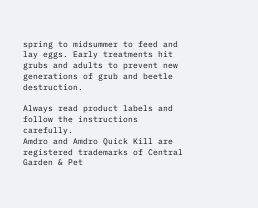spring to midsummer to feed and lay eggs. Early treatments hit grubs and adults to prevent new generations of grub and beetle destruction.

Always read product labels and follow the instructions carefully.
Amdro and Amdro Quick Kill are registered trademarks of Central Garden & Pet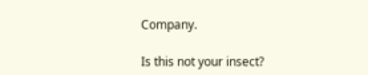Company.

Is this not your insect?